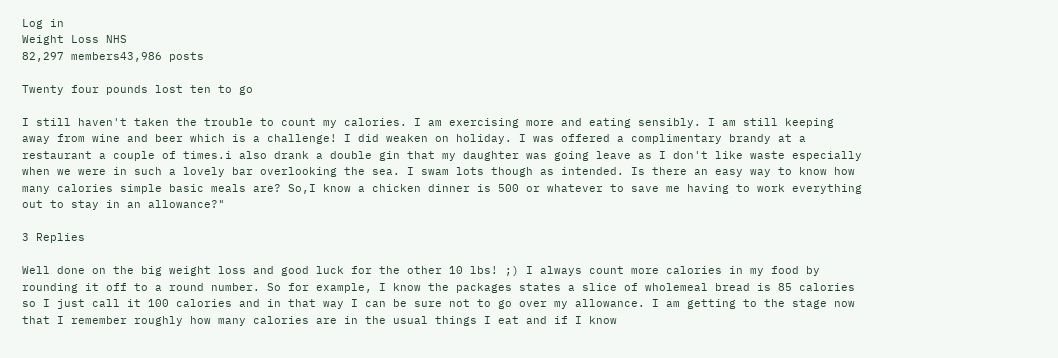Log in
Weight Loss NHS
82,297 members43,986 posts

Twenty four pounds lost ten to go

I still haven't taken the trouble to count my calories. I am exercising more and eating sensibly. I am still keeping away from wine and beer which is a challenge! I did weaken on holiday. I was offered a complimentary brandy at a restaurant a couple of times.i also drank a double gin that my daughter was going leave as I don't like waste especially when we were in such a lovely bar overlooking the sea. I swam lots though as intended. Is there an easy way to know how many calories simple basic meals are? So,I know a chicken dinner is 500 or whatever to save me having to work everything out to stay in an allowance?"

3 Replies

Well done on the big weight loss and good luck for the other 10 lbs! ;) I always count more calories in my food by rounding it off to a round number. So for example, I know the packages states a slice of wholemeal bread is 85 calories so I just call it 100 calories and in that way I can be sure not to go over my allowance. I am getting to the stage now that I remember roughly how many calories are in the usual things I eat and if I know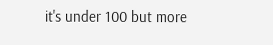it's under 100 but more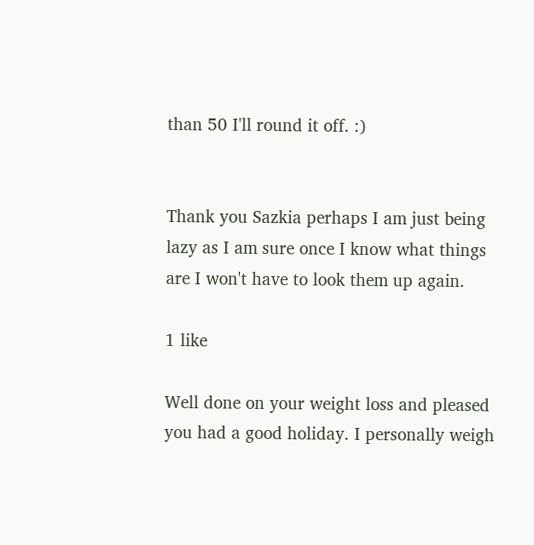than 50 I'll round it off. :)


Thank you Sazkia perhaps I am just being lazy as I am sure once I know what things are I won't have to look them up again.

1 like

Well done on your weight loss and pleased you had a good holiday. I personally weigh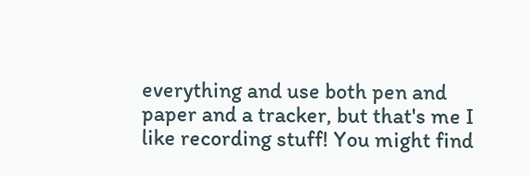everything and use both pen and paper and a tracker, but that's me I like recording stuff! You might find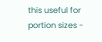this useful for portion sizes -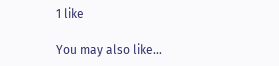1 like

You may also like...